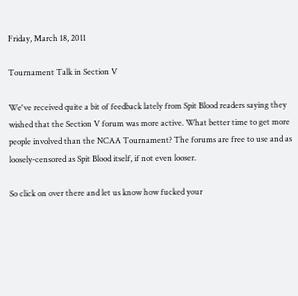Friday, March 18, 2011

Tournament Talk in Section V

We've received quite a bit of feedback lately from Spit Blood readers saying they wished that the Section V forum was more active. What better time to get more people involved than the NCAA Tournament? The forums are free to use and as loosely-censored as Spit Blood itself, if not even looser.

So click on over there and let us know how fucked your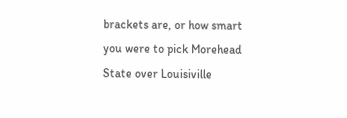brackets are, or how smart you were to pick Morehead State over Louisiville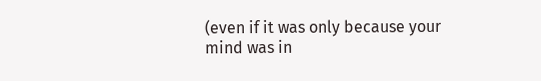(even if it was only because your mind was in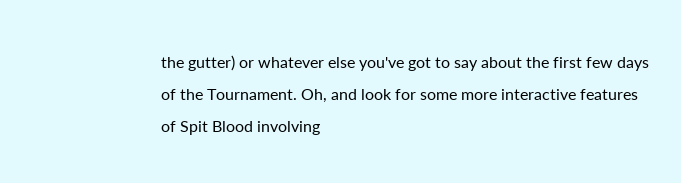the gutter) or whatever else you've got to say about the first few days of the Tournament. Oh, and look for some more interactive features of Spit Blood involving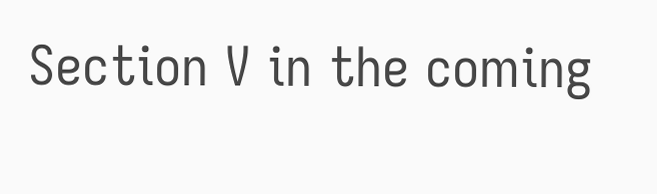Section V in the coming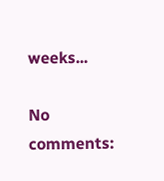weeks...

No comments: